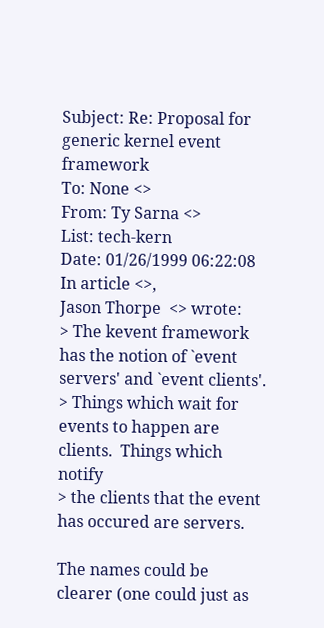Subject: Re: Proposal for generic kernel event framework
To: None <>
From: Ty Sarna <>
List: tech-kern
Date: 01/26/1999 06:22:08
In article <>,
Jason Thorpe  <> wrote:
> The kevent framework has the notion of `event servers' and `event clients'.
> Things which wait for events to happen are clients.  Things which notify
> the clients that the event has occured are servers.

The names could be clearer (one could just as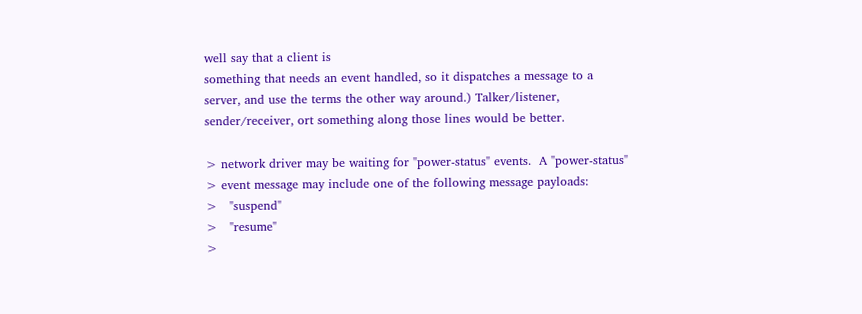well say that a client is
something that needs an event handled, so it dispatches a message to a
server, and use the terms the other way around.) Talker/listener,
sender/receiver, ort something along those lines would be better.

> network driver may be waiting for "power-status" events.  A "power-status"
> event message may include one of the following message payloads:
>   "suspend"
>   "resume"
>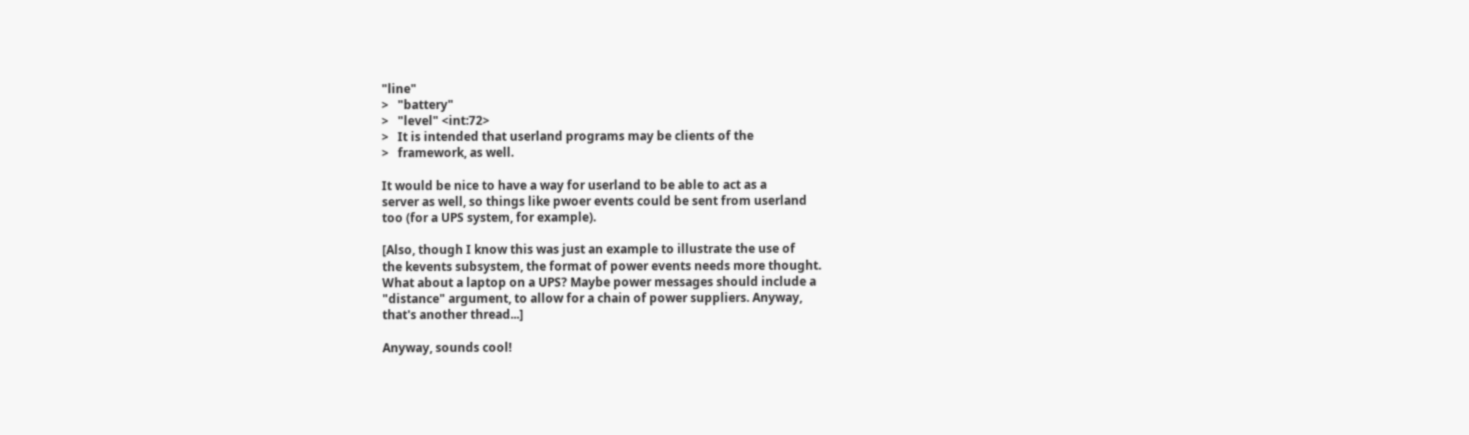"line"
>   "battery"
>   "level" <int:72>
>   It is intended that userland programs may be clients of the
>   framework, as well.

It would be nice to have a way for userland to be able to act as a
server as well, so things like pwoer events could be sent from userland
too (for a UPS system, for example).

[Also, though I know this was just an example to illustrate the use of
the kevents subsystem, the format of power events needs more thought.
What about a laptop on a UPS? Maybe power messages should include a
"distance" argument, to allow for a chain of power suppliers. Anyway,
that's another thread...]

Anyway, sounds cool!